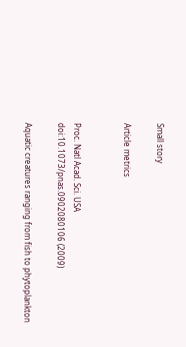Small story

Article metrics


Proc. Natl Acad. Sci. USA doi:10.1073/pnas.0902080106 (2009)

Aquatic creatures ranging from fish to phytoplankton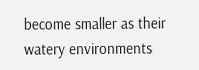become smaller as their watery environments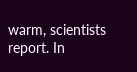warm, scientists report. In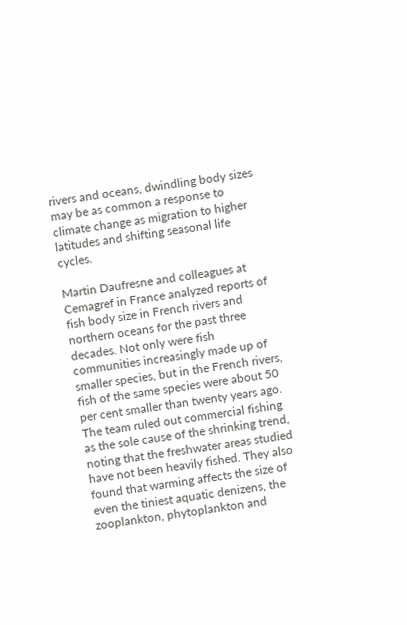rivers and oceans, dwindling body sizes may be as common a response to climate change as migration to higher latitudes and shifting seasonal life cycles.

Martin Daufresne and colleagues at Cemagref in France analyzed reports of fish body size in French rivers and northern oceans for the past three decades. Not only were fish communities increasingly made up of smaller species, but in the French rivers, fish of the same species were about 50 per cent smaller than twenty years ago. The team ruled out commercial fishing as the sole cause of the shrinking trend, noting that the freshwater areas studied have not been heavily fished. They also found that warming affects the size of even the tiniest aquatic denizens, the zooplankton, phytoplankton and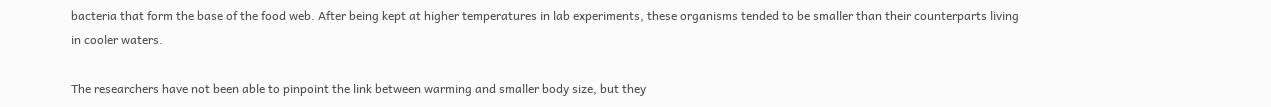bacteria that form the base of the food web. After being kept at higher temperatures in lab experiments, these organisms tended to be smaller than their counterparts living in cooler waters.

The researchers have not been able to pinpoint the link between warming and smaller body size, but they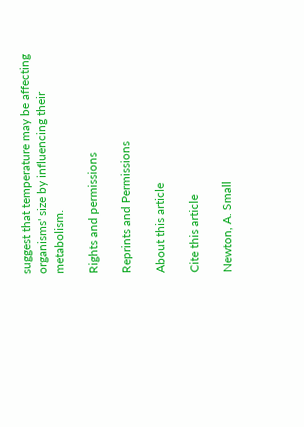suggest that temperature may be affecting organisms' size by influencing their metabolism.

Rights and permissions

Reprints and Permissions

About this article

Cite this article

Newton, A. Small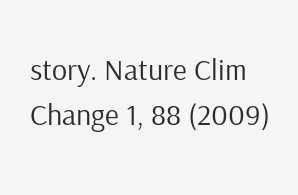story. Nature Clim Change 1, 88 (2009)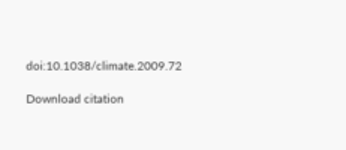doi:10.1038/climate.2009.72

Download citation